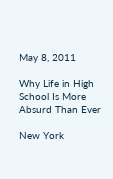May 8, 2011

Why Life in High School Is More Absurd Than Ever

New York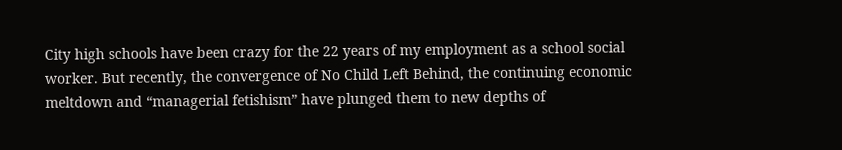City high schools have been crazy for the 22 years of my employment as a school social worker. But recently, the convergence of No Child Left Behind, the continuing economic meltdown and “managerial fetishism” have plunged them to new depths of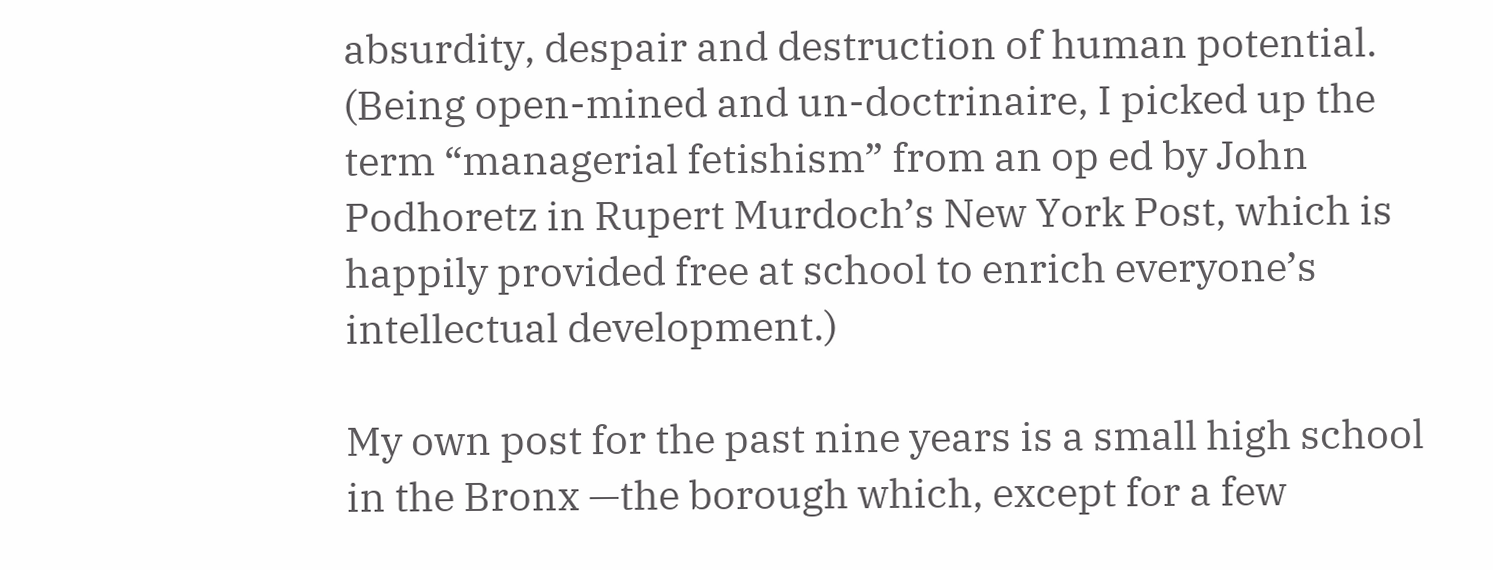absurdity, despair and destruction of human potential. (Being open-mined and un-doctrinaire, I picked up the term “managerial fetishism” from an op ed by John Podhoretz in Rupert Murdoch’s New York Post, which is happily provided free at school to enrich everyone’s intellectual development.)

My own post for the past nine years is a small high school in the Bronx —the borough which, except for a few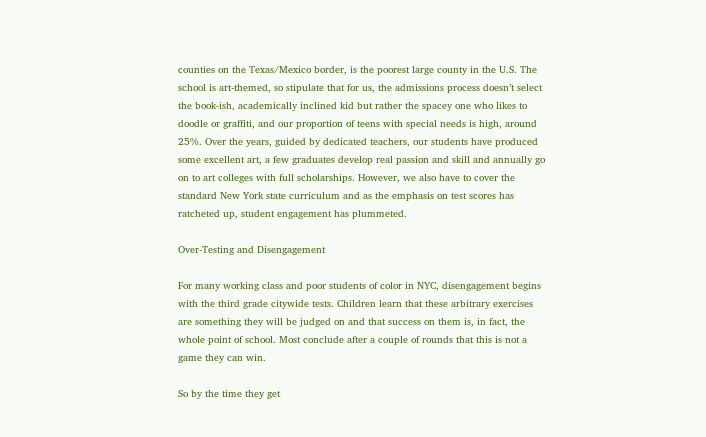counties on the Texas/Mexico border, is the poorest large county in the U.S. The school is art-themed, so stipulate that for us, the admissions process doesn’t select the book-ish, academically inclined kid but rather the spacey one who likes to doodle or graffiti, and our proportion of teens with special needs is high, around 25%. Over the years, guided by dedicated teachers, our students have produced some excellent art, a few graduates develop real passion and skill and annually go on to art colleges with full scholarships. However, we also have to cover the standard New York state curriculum and as the emphasis on test scores has ratcheted up, student engagement has plummeted.

Over-Testing and Disengagement

For many working class and poor students of color in NYC, disengagement begins with the third grade citywide tests. Children learn that these arbitrary exercises are something they will be judged on and that success on them is, in fact, the whole point of school. Most conclude after a couple of rounds that this is not a game they can win.

So by the time they get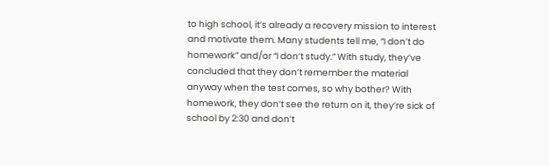to high school, it’s already a recovery mission to interest and motivate them. Many students tell me, “I don’t do homework” and/or “I don’t study.” With study, they’ve concluded that they don’t remember the material anyway when the test comes, so why bother? With homework, they don’t see the return on it, they’re sick of school by 2:30 and don’t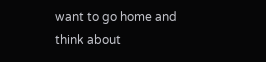want to go home and think about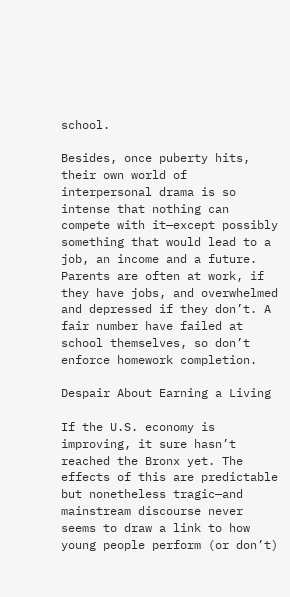school.

Besides, once puberty hits, their own world of interpersonal drama is so intense that nothing can compete with it—except possibly something that would lead to a job, an income and a future. Parents are often at work, if they have jobs, and overwhelmed and depressed if they don’t. A fair number have failed at school themselves, so don’t enforce homework completion.

Despair About Earning a Living

If the U.S. economy is improving, it sure hasn’t reached the Bronx yet. The effects of this are predictable but nonetheless tragic—and mainstream discourse never seems to draw a link to how young people perform (or don’t)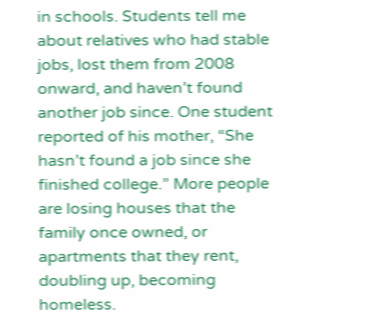in schools. Students tell me about relatives who had stable jobs, lost them from 2008 onward, and haven’t found another job since. One student reported of his mother, “She hasn’t found a job since she finished college.” More people are losing houses that the family once owned, or apartments that they rent, doubling up, becoming homeless.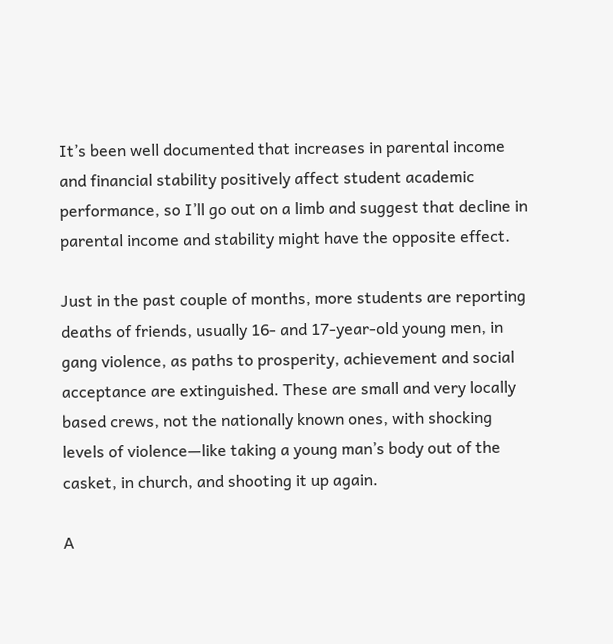It’s been well documented that increases in parental income and financial stability positively affect student academic performance, so I’ll go out on a limb and suggest that decline in parental income and stability might have the opposite effect.

Just in the past couple of months, more students are reporting deaths of friends, usually 16- and 17-year-old young men, in gang violence, as paths to prosperity, achievement and social acceptance are extinguished. These are small and very locally based crews, not the nationally known ones, with shocking levels of violence—like taking a young man’s body out of the casket, in church, and shooting it up again.

A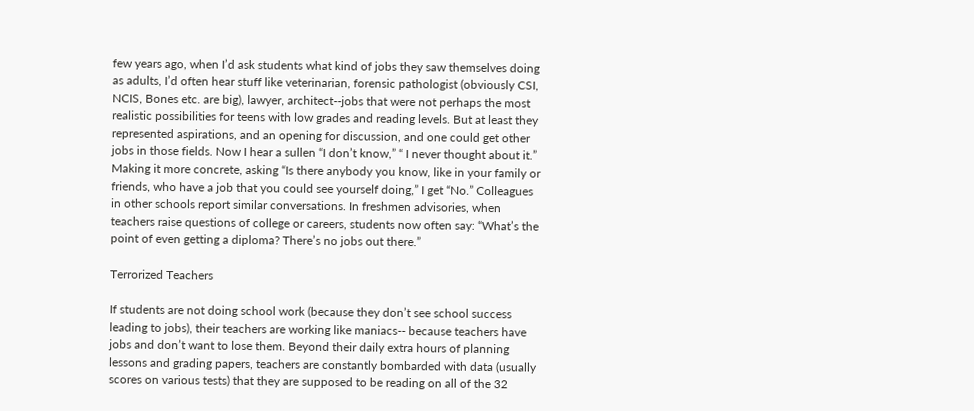few years ago, when I’d ask students what kind of jobs they saw themselves doing as adults, I’d often hear stuff like veterinarian, forensic pathologist (obviously CSI, NCIS, Bones etc. are big), lawyer, architect--jobs that were not perhaps the most realistic possibilities for teens with low grades and reading levels. But at least they represented aspirations, and an opening for discussion, and one could get other jobs in those fields. Now I hear a sullen “I don’t know,” “ I never thought about it.” Making it more concrete, asking “Is there anybody you know, like in your family or friends, who have a job that you could see yourself doing,” I get “No.” Colleagues in other schools report similar conversations. In freshmen advisories, when teachers raise questions of college or careers, students now often say: “What’s the point of even getting a diploma? There’s no jobs out there.”

Terrorized Teachers

If students are not doing school work (because they don’t see school success leading to jobs), their teachers are working like maniacs-- because teachers have jobs and don’t want to lose them. Beyond their daily extra hours of planning lessons and grading papers, teachers are constantly bombarded with data (usually scores on various tests) that they are supposed to be reading on all of the 32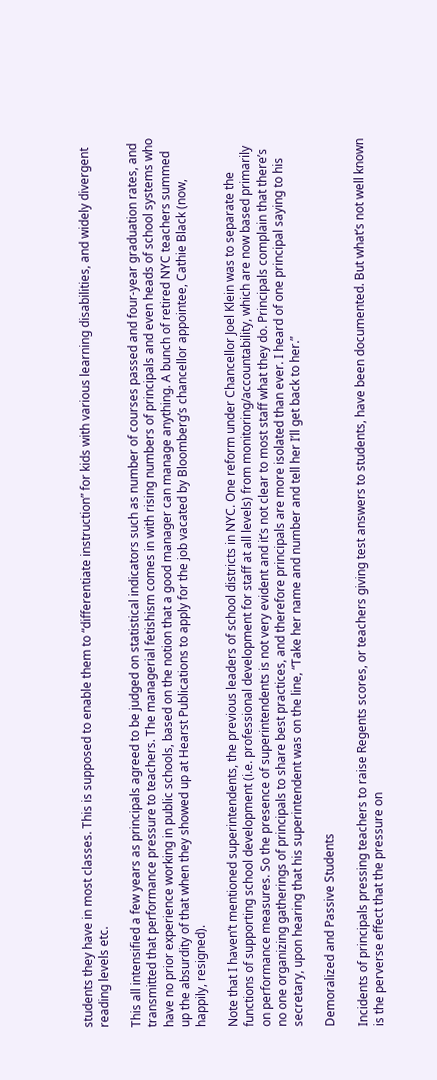students they have in most classes. This is supposed to enable them to “differentiate instruction” for kids with various learning disabilities, and widely divergent reading levels etc.

This all intensified a few years as principals agreed to be judged on statistical indicators such as number of courses passed and four-year graduation rates, and transmitted that performance pressure to teachers. The managerial fetishism comes in with rising numbers of principals and even heads of school systems who have no prior experience working in public schools, based on the notion that a good manager can manage anything. A bunch of retired NYC teachers summed up the absurdity of that when they showed up at Hearst Publications to apply for the job vacated by Bloomberg’s chancellor appointee, Cathie Black (now, happily, resigned).

Note that I haven’t mentioned superintendents, the previous leaders of school districts in NYC. One reform under Chancellor Joel Klein was to separate the functions of supporting school development (i.e. professional development for staff at all levels) from monitoring/accountability, which are now based primarily on performance measures. So the presence of superintendents is not very evident and it’s not clear to most staff what they do. Principals complain that there’s no one organizing gatherings of principals to share best practices, and therefore principals are more isolated than ever. I heard of one principal saying to his secretary, upon hearing that his superintendent was on the line, “Take her name and number and tell her I’ll get back to her.”

Demoralized and Passive Students

Incidents of principals pressing teachers to raise Regents scores, or teachers giving test answers to students, have been documented. But what’s not well known is the perverse effect that the pressure on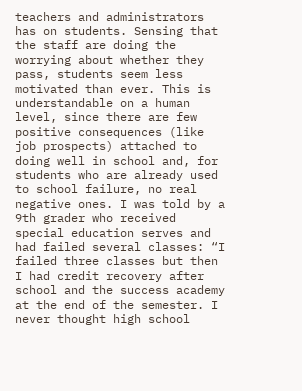teachers and administrators has on students. Sensing that the staff are doing the worrying about whether they pass, students seem less motivated than ever. This is understandable on a human level, since there are few positive consequences (like job prospects) attached to doing well in school and, for students who are already used to school failure, no real negative ones. I was told by a 9th grader who received special education serves and had failed several classes: “I failed three classes but then I had credit recovery after school and the success academy at the end of the semester. I never thought high school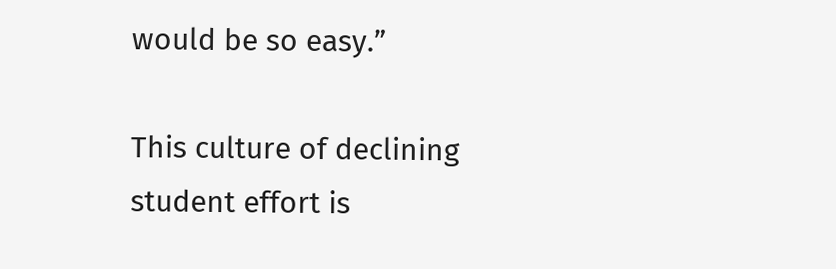would be so easy.”

This culture of declining student effort is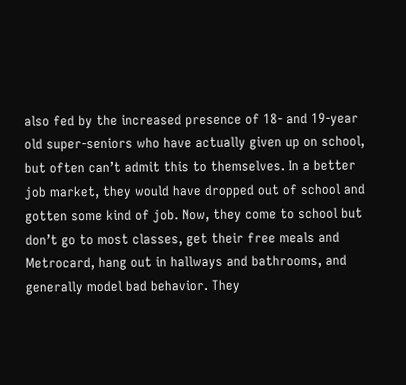also fed by the increased presence of 18- and 19-year old super-seniors who have actually given up on school, but often can’t admit this to themselves. In a better job market, they would have dropped out of school and gotten some kind of job. Now, they come to school but don’t go to most classes, get their free meals and Metrocard, hang out in hallways and bathrooms, and generally model bad behavior. They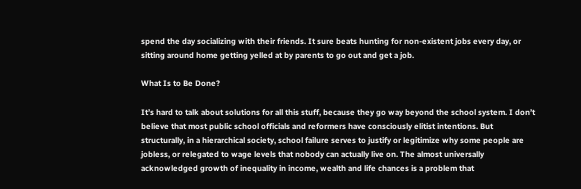spend the day socializing with their friends. It sure beats hunting for non-existent jobs every day, or sitting around home getting yelled at by parents to go out and get a job.

What Is to Be Done?

It’s hard to talk about solutions for all this stuff, because they go way beyond the school system. I don’t believe that most public school officials and reformers have consciously elitist intentions. But structurally, in a hierarchical society, school failure serves to justify or legitimize why some people are jobless, or relegated to wage levels that nobody can actually live on. The almost universally acknowledged growth of inequality in income, wealth and life chances is a problem that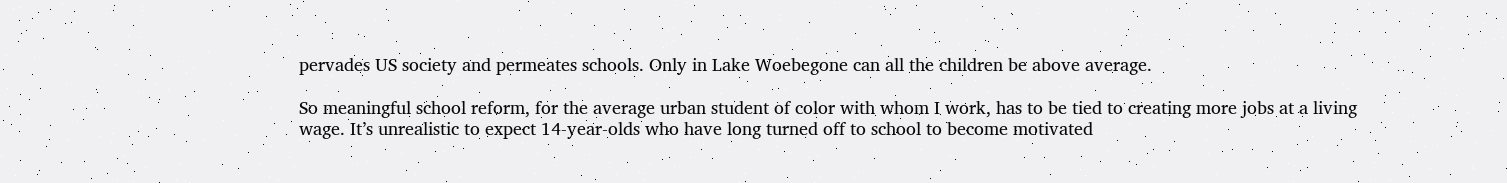pervades US society and permeates schools. Only in Lake Woebegone can all the children be above average.

So meaningful school reform, for the average urban student of color with whom I work, has to be tied to creating more jobs at a living wage. It’s unrealistic to expect 14-year-olds who have long turned off to school to become motivated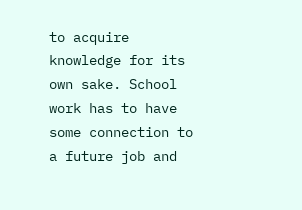to acquire knowledge for its own sake. School work has to have some connection to a future job and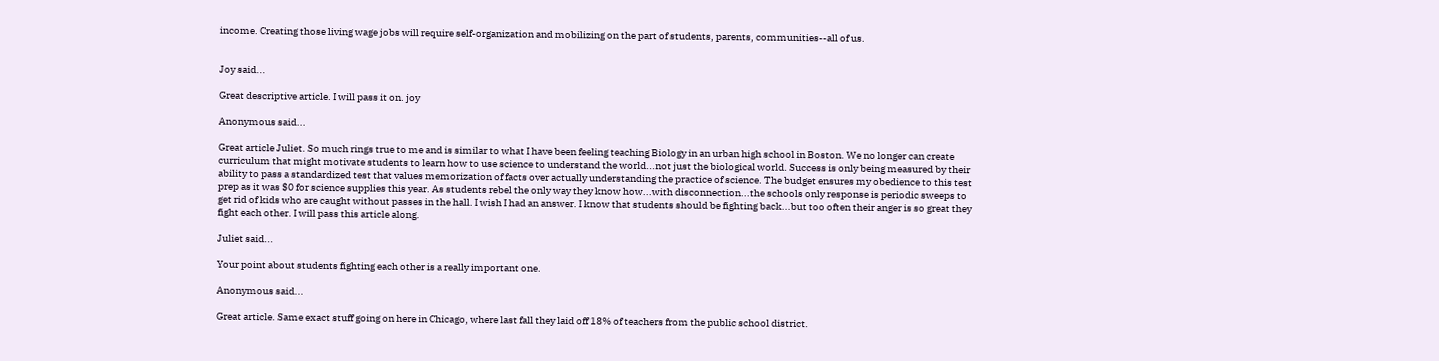income. Creating those living wage jobs will require self-organization and mobilizing on the part of students, parents, communities--all of us.


Joy said...

Great descriptive article. I will pass it on. joy

Anonymous said...

Great article Juliet. So much rings true to me and is similar to what I have been feeling teaching Biology in an urban high school in Boston. We no longer can create curriculum that might motivate students to learn how to use science to understand the world...not just the biological world. Success is only being measured by their ability to pass a standardized test that values memorization of facts over actually understanding the practice of science. The budget ensures my obedience to this test prep as it was $0 for science supplies this year. As students rebel the only way they know how...with disconnection...the schools only response is periodic sweeps to get rid of kids who are caught without passes in the hall. I wish I had an answer. I know that students should be fighting back...but too often their anger is so great they fight each other. I will pass this article along.

Juliet said...

Your point about students fighting each other is a really important one.

Anonymous said...

Great article. Same exact stuff going on here in Chicago, where last fall they laid off 18% of teachers from the public school district.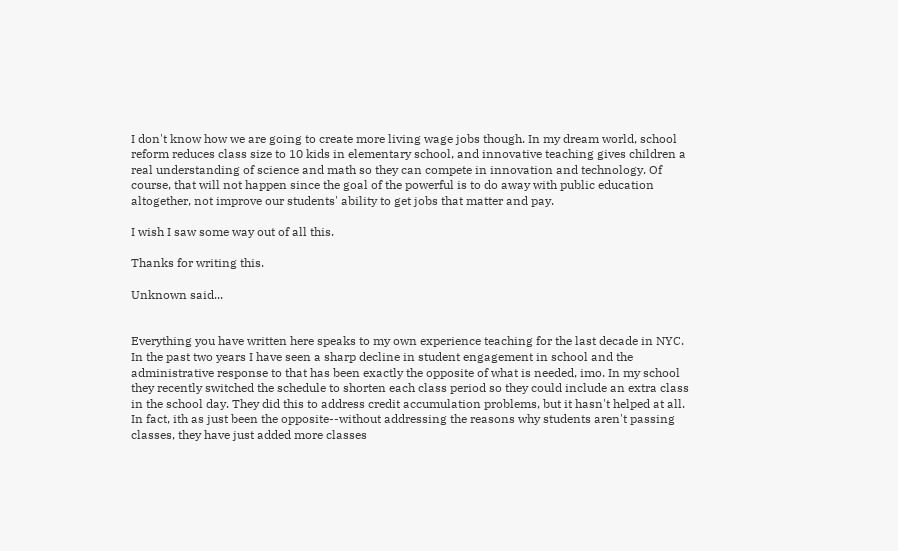I don't know how we are going to create more living wage jobs though. In my dream world, school reform reduces class size to 10 kids in elementary school, and innovative teaching gives children a real understanding of science and math so they can compete in innovation and technology. Of course, that will not happen since the goal of the powerful is to do away with public education altogether, not improve our students' ability to get jobs that matter and pay.

I wish I saw some way out of all this.

Thanks for writing this.

Unknown said...


Everything you have written here speaks to my own experience teaching for the last decade in NYC. In the past two years I have seen a sharp decline in student engagement in school and the administrative response to that has been exactly the opposite of what is needed, imo. In my school they recently switched the schedule to shorten each class period so they could include an extra class in the school day. They did this to address credit accumulation problems, but it hasn't helped at all. In fact, ith as just been the opposite--without addressing the reasons why students aren't passing classes, they have just added more classes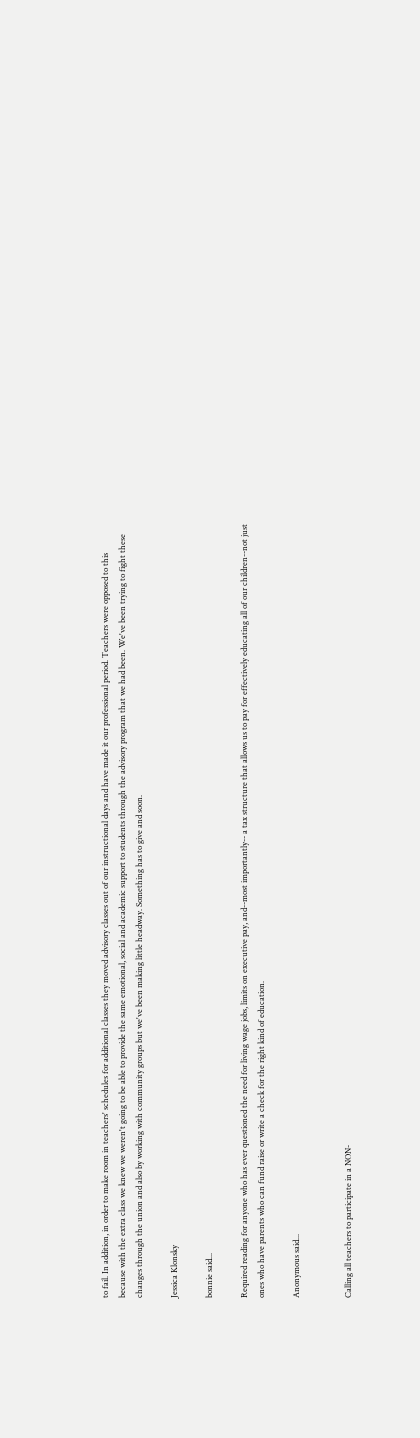to fail. In addition, in order to make room in teachers' schedules for additional classes they moved advisory classes out of our instructional days and have made it our professional period. Teachers were opposed to this because with the extra class we knew we weren't going to be able to provide the same emotional, social and academic support to students through the advisory program that we had been. We've been trying to fight these changes through the union and also by working with community groups but we've been making little headway. Something has to give and soon.

Jessica Klonsky

bonnie said...

Required reading for anyone who has ever questioned the need for living wage jobs, limits on executive pay, and--most importantly-- a tax structure that allows us to pay for effectively educating all of our children--not just ones who have parents who can fund raise or write a check for the right kind of education.

Anonymous said...


Calling all teachers to participate in a NON-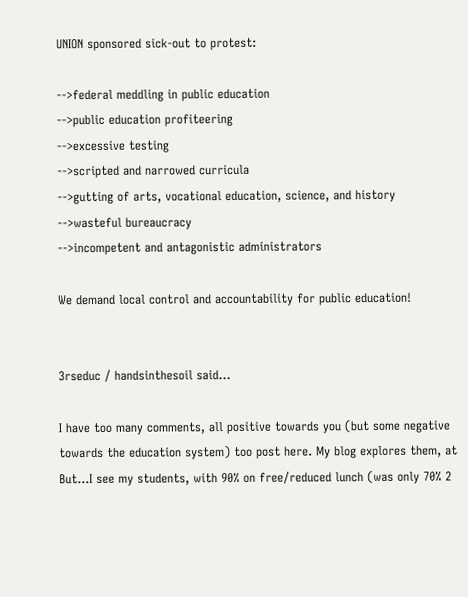UNION sponsored sick-out to protest:

-->federal meddling in public education
-->public education profiteering
-->excessive testing
-->scripted and narrowed curricula
-->gutting of arts, vocational education, science, and history
-->wasteful bureaucracy
-->incompetent and antagonistic administrators

We demand local control and accountability for public education!


3rseduc / handsinthesoil said...

I have too many comments, all positive towards you (but some negative towards the education system) too post here. My blog explores them, at But...I see my students, with 90% on free/reduced lunch (was only 70% 2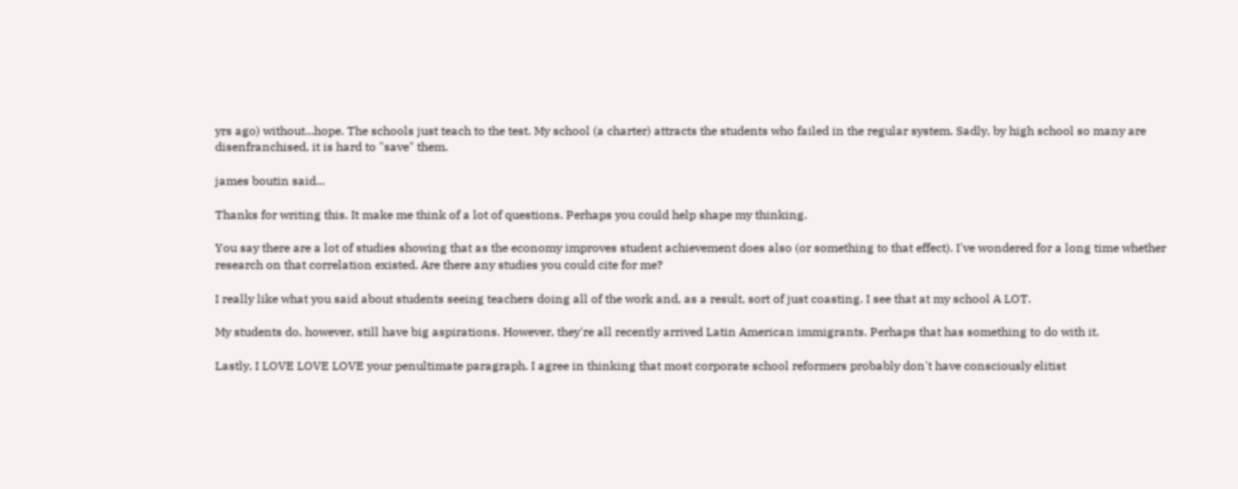yrs ago) without...hope. The schools just teach to the test. My school (a charter) attracts the students who failed in the regular system. Sadly, by high school so many are disenfranchised, it is hard to "save" them.

james boutin said...

Thanks for writing this. It make me think of a lot of questions. Perhaps you could help shape my thinking.

You say there are a lot of studies showing that as the economy improves student achievement does also (or something to that effect). I've wondered for a long time whether research on that correlation existed. Are there any studies you could cite for me?

I really like what you said about students seeing teachers doing all of the work and, as a result, sort of just coasting. I see that at my school A LOT.

My students do, however, still have big aspirations. However, they're all recently arrived Latin American immigrants. Perhaps that has something to do with it.

Lastly, I LOVE LOVE LOVE your penultimate paragraph. I agree in thinking that most corporate school reformers probably don't have consciously elitist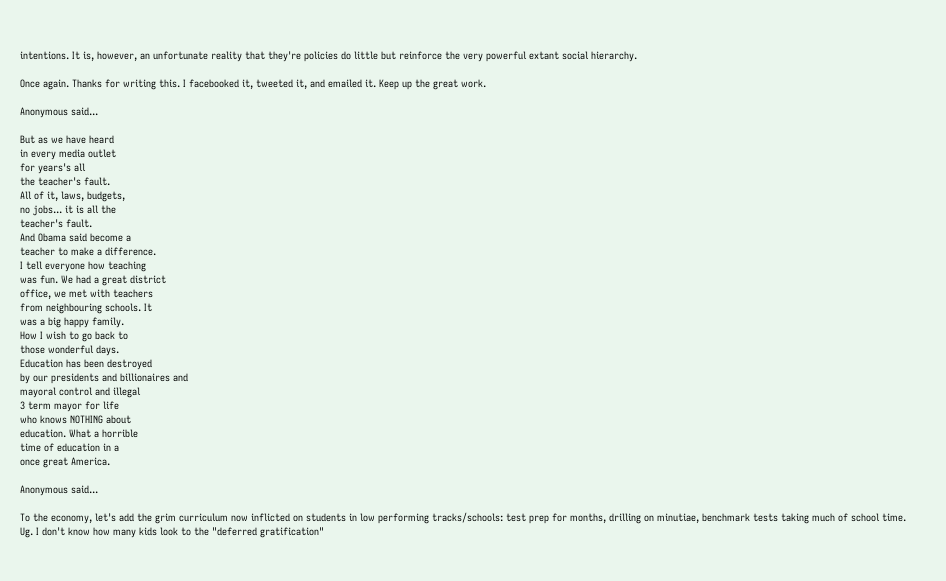intentions. It is, however, an unfortunate reality that they're policies do little but reinforce the very powerful extant social hierarchy.

Once again. Thanks for writing this. I facebooked it, tweeted it, and emailed it. Keep up the great work.

Anonymous said...

But as we have heard
in every media outlet
for years's all
the teacher's fault.
All of it, laws, budgets,
no jobs... it is all the
teacher's fault.
And Obama said become a
teacher to make a difference.
I tell everyone how teaching
was fun. We had a great district
office, we met with teachers
from neighbouring schools. It
was a big happy family.
How I wish to go back to
those wonderful days.
Education has been destroyed
by our presidents and billionaires and
mayoral control and illegal
3 term mayor for life
who knows NOTHING about
education. What a horrible
time of education in a
once great America.

Anonymous said...

To the economy, let's add the grim curriculum now inflicted on students in low performing tracks/schools: test prep for months, drilling on minutiae, benchmark tests taking much of school time. Ug. I don't know how many kids look to the "deferred gratification"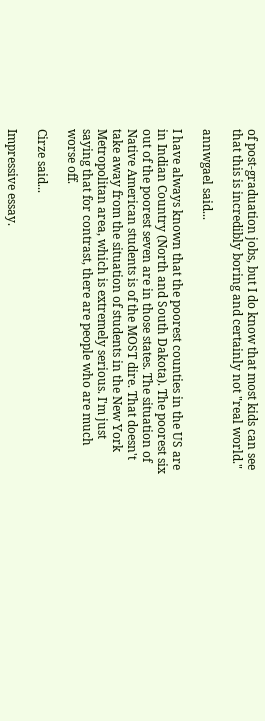of post-graduation jobs, but I do know that most kids can see that this is incredibly boring and certainly not "real world."

annwgael said...

I have always known that the poorest counties in the US are in Indian Country (North and South Dakota). The poorest six out of the poorest seven are in those states. The situation of Native American students is of the MOST dire. That doesn't take away from the situation of students in the New York Metropolitan area, which is extremely serious. I'm just saying that for contrast, there are people who are much worse off.

Cirze said...

Impressive essay.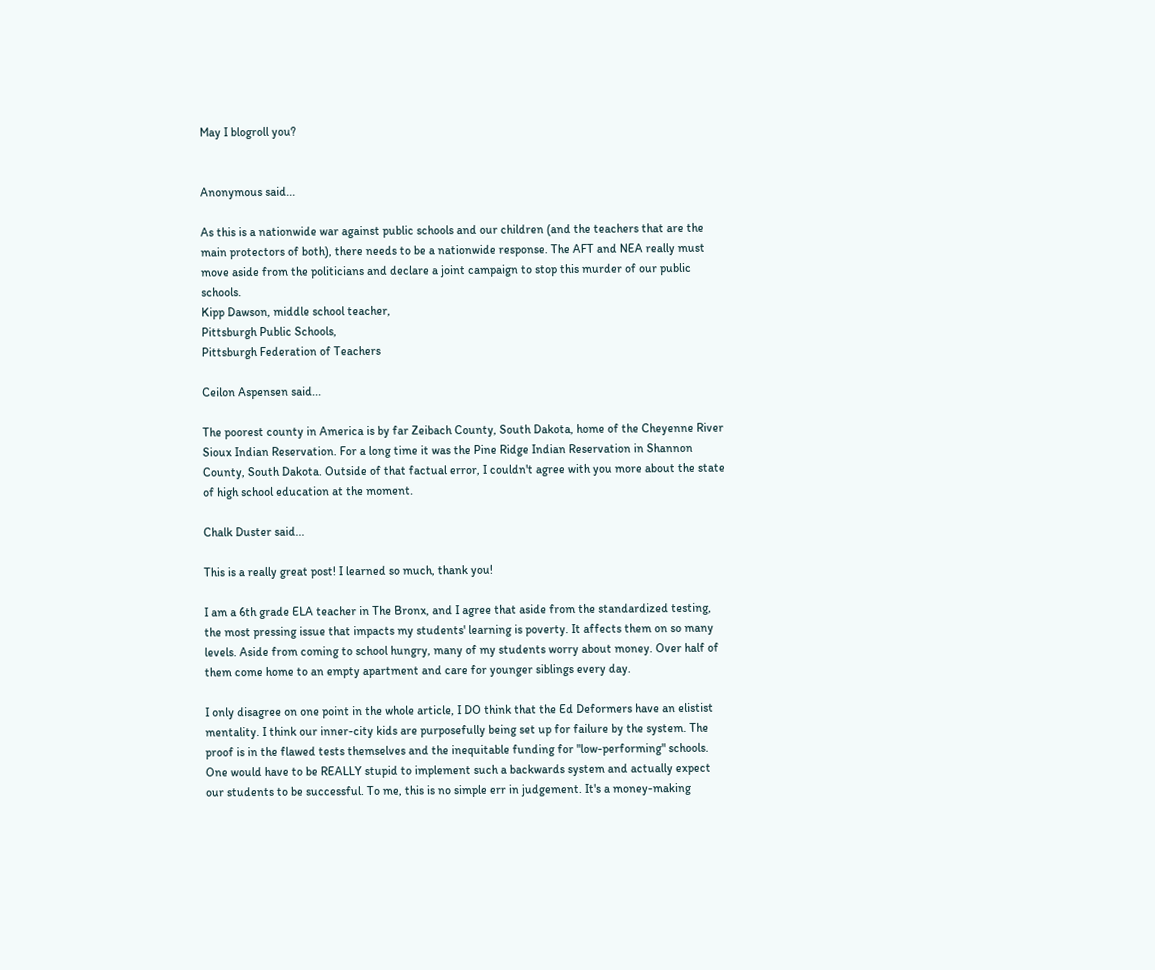May I blogroll you?


Anonymous said...

As this is a nationwide war against public schools and our children (and the teachers that are the main protectors of both), there needs to be a nationwide response. The AFT and NEA really must move aside from the politicians and declare a joint campaign to stop this murder of our public schools.
Kipp Dawson, middle school teacher,
Pittsburgh Public Schools,
Pittsburgh Federation of Teachers

Ceilon Aspensen said...

The poorest county in America is by far Zeibach County, South Dakota, home of the Cheyenne River Sioux Indian Reservation. For a long time it was the Pine Ridge Indian Reservation in Shannon County, South Dakota. Outside of that factual error, I couldn't agree with you more about the state of high school education at the moment.

Chalk Duster said...

This is a really great post! I learned so much, thank you!

I am a 6th grade ELA teacher in The Bronx, and I agree that aside from the standardized testing, the most pressing issue that impacts my students' learning is poverty. It affects them on so many levels. Aside from coming to school hungry, many of my students worry about money. Over half of them come home to an empty apartment and care for younger siblings every day.

I only disagree on one point in the whole article, I DO think that the Ed Deformers have an elistist mentality. I think our inner-city kids are purposefully being set up for failure by the system. The proof is in the flawed tests themselves and the inequitable funding for "low-performing" schools. One would have to be REALLY stupid to implement such a backwards system and actually expect our students to be successful. To me, this is no simple err in judgement. It's a money-making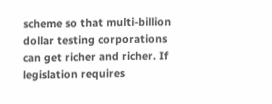scheme so that multi-billion dollar testing corporations can get richer and richer. If legislation requires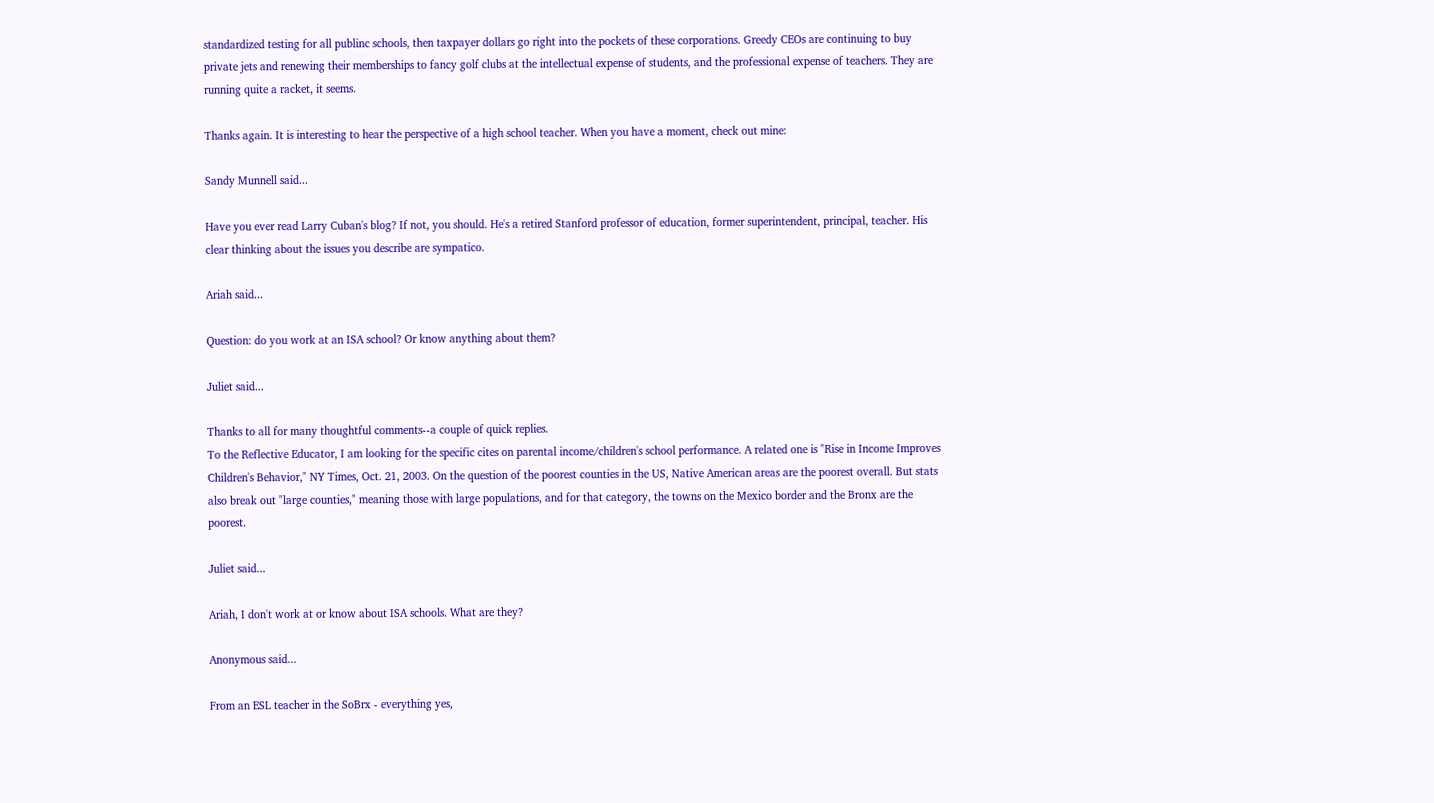standardized testing for all publinc schools, then taxpayer dollars go right into the pockets of these corporations. Greedy CEOs are continuing to buy private jets and renewing their memberships to fancy golf clubs at the intellectual expense of students, and the professional expense of teachers. They are running quite a racket, it seems.

Thanks again. It is interesting to hear the perspective of a high school teacher. When you have a moment, check out mine:

Sandy Munnell said...

Have you ever read Larry Cuban's blog? If not, you should. He's a retired Stanford professor of education, former superintendent, principal, teacher. His clear thinking about the issues you describe are sympatico.

Ariah said...

Question: do you work at an ISA school? Or know anything about them?

Juliet said...

Thanks to all for many thoughtful comments--a couple of quick replies.
To the Reflective Educator, I am looking for the specific cites on parental income/children's school performance. A related one is "Rise in Income Improves Children's Behavior," NY Times, Oct. 21, 2003. On the question of the poorest counties in the US, Native American areas are the poorest overall. But stats also break out "large counties," meaning those with large populations, and for that category, the towns on the Mexico border and the Bronx are the poorest.

Juliet said...

Ariah, I don't work at or know about ISA schools. What are they?

Anonymous said...

From an ESL teacher in the SoBrx - everything yes,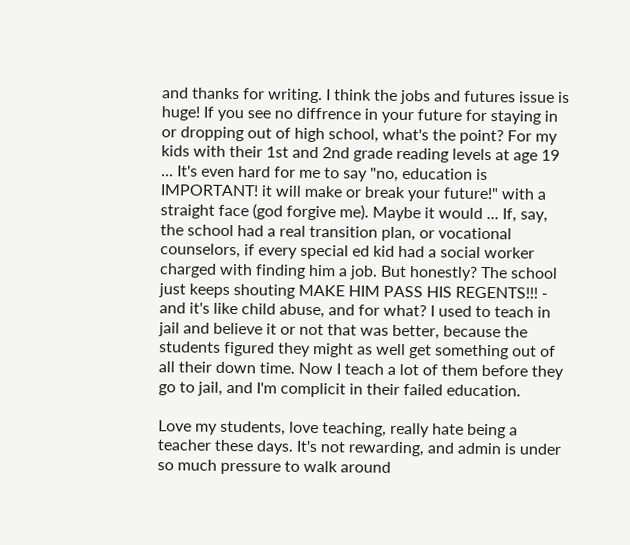and thanks for writing. I think the jobs and futures issue is huge! If you see no diffrence in your future for staying in or dropping out of high school, what's the point? For my kids with their 1st and 2nd grade reading levels at age 19 ... It's even hard for me to say "no, education is IMPORTANT! it will make or break your future!" with a straight face (god forgive me). Maybe it would ... If, say, the school had a real transition plan, or vocational counselors, if every special ed kid had a social worker charged with finding him a job. But honestly? The school just keeps shouting MAKE HIM PASS HIS REGENTS!!! - and it's like child abuse, and for what? I used to teach in jail and believe it or not that was better, because the students figured they might as well get something out of all their down time. Now I teach a lot of them before they go to jail, and I'm complicit in their failed education.

Love my students, love teaching, really hate being a teacher these days. It's not rewarding, and admin is under so much pressure to walk around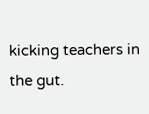kicking teachers in the gut.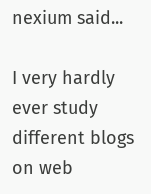nexium said...

I very hardly ever study different blogs on web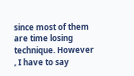since most of them are time losing technique. However , I have to say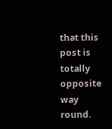that this post is totally opposite way round.